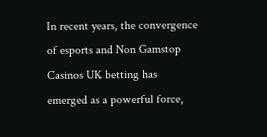In recent years, the convergence of esports and Non Gamstop Casinos UK betting has emerged as a powerful force,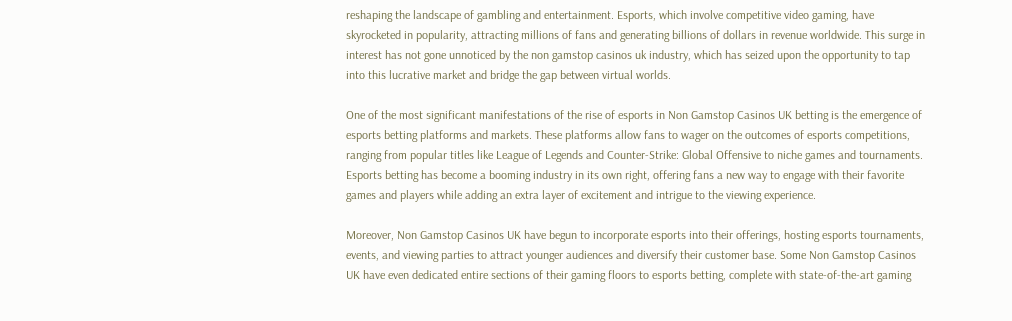reshaping the landscape of gambling and entertainment. Esports, which involve competitive video gaming, have skyrocketed in popularity, attracting millions of fans and generating billions of dollars in revenue worldwide. This surge in interest has not gone unnoticed by the non gamstop casinos uk industry, which has seized upon the opportunity to tap into this lucrative market and bridge the gap between virtual worlds.

One of the most significant manifestations of the rise of esports in Non Gamstop Casinos UK betting is the emergence of esports betting platforms and markets. These platforms allow fans to wager on the outcomes of esports competitions, ranging from popular titles like League of Legends and Counter-Strike: Global Offensive to niche games and tournaments. Esports betting has become a booming industry in its own right, offering fans a new way to engage with their favorite games and players while adding an extra layer of excitement and intrigue to the viewing experience.

Moreover, Non Gamstop Casinos UK have begun to incorporate esports into their offerings, hosting esports tournaments, events, and viewing parties to attract younger audiences and diversify their customer base. Some Non Gamstop Casinos UK have even dedicated entire sections of their gaming floors to esports betting, complete with state-of-the-art gaming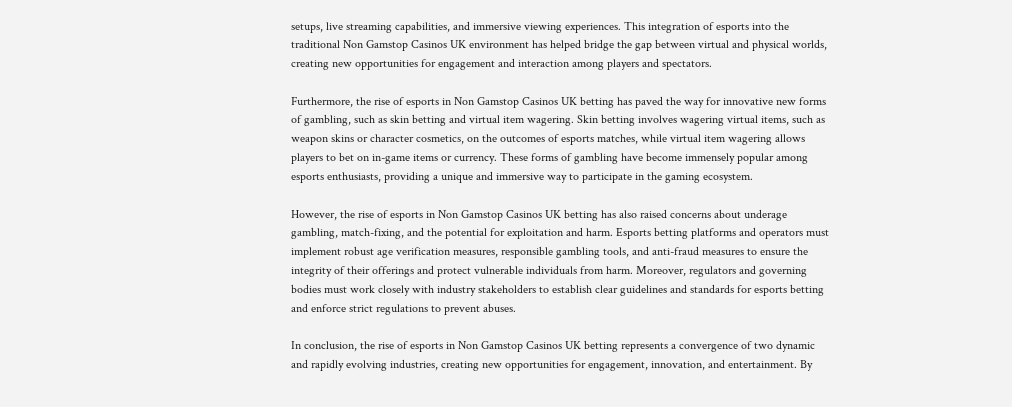setups, live streaming capabilities, and immersive viewing experiences. This integration of esports into the traditional Non Gamstop Casinos UK environment has helped bridge the gap between virtual and physical worlds, creating new opportunities for engagement and interaction among players and spectators.

Furthermore, the rise of esports in Non Gamstop Casinos UK betting has paved the way for innovative new forms of gambling, such as skin betting and virtual item wagering. Skin betting involves wagering virtual items, such as weapon skins or character cosmetics, on the outcomes of esports matches, while virtual item wagering allows players to bet on in-game items or currency. These forms of gambling have become immensely popular among esports enthusiasts, providing a unique and immersive way to participate in the gaming ecosystem.

However, the rise of esports in Non Gamstop Casinos UK betting has also raised concerns about underage gambling, match-fixing, and the potential for exploitation and harm. Esports betting platforms and operators must implement robust age verification measures, responsible gambling tools, and anti-fraud measures to ensure the integrity of their offerings and protect vulnerable individuals from harm. Moreover, regulators and governing bodies must work closely with industry stakeholders to establish clear guidelines and standards for esports betting and enforce strict regulations to prevent abuses.

In conclusion, the rise of esports in Non Gamstop Casinos UK betting represents a convergence of two dynamic and rapidly evolving industries, creating new opportunities for engagement, innovation, and entertainment. By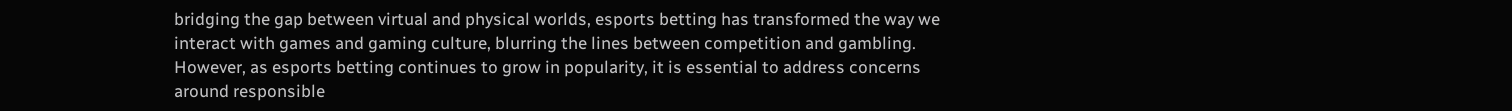bridging the gap between virtual and physical worlds, esports betting has transformed the way we interact with games and gaming culture, blurring the lines between competition and gambling. However, as esports betting continues to grow in popularity, it is essential to address concerns around responsible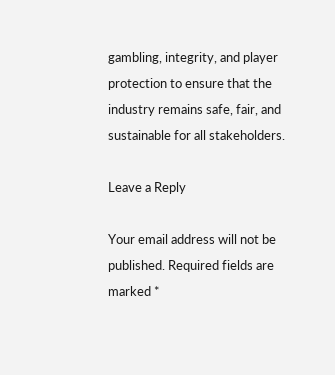gambling, integrity, and player protection to ensure that the industry remains safe, fair, and sustainable for all stakeholders.

Leave a Reply

Your email address will not be published. Required fields are marked *